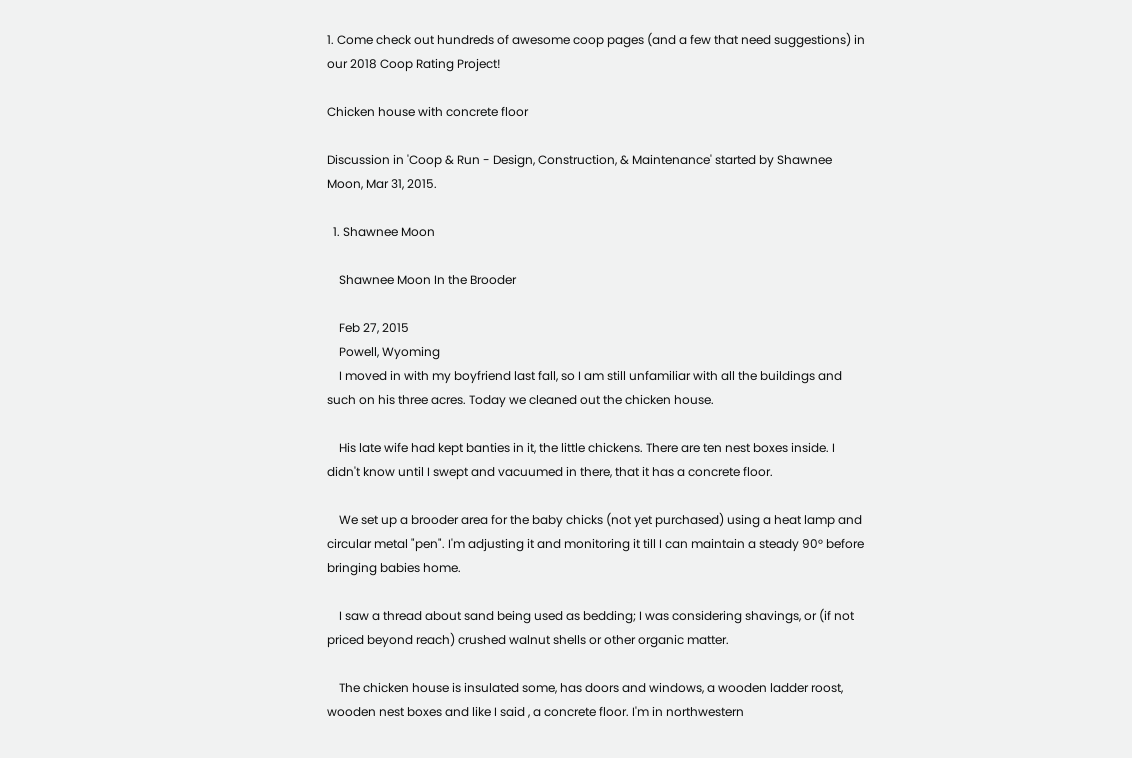1. Come check out hundreds of awesome coop pages (and a few that need suggestions) in our 2018 Coop Rating Project!

Chicken house with concrete floor

Discussion in 'Coop & Run - Design, Construction, & Maintenance' started by Shawnee Moon, Mar 31, 2015.

  1. Shawnee Moon

    Shawnee Moon In the Brooder

    Feb 27, 2015
    Powell, Wyoming
    I moved in with my boyfriend last fall, so I am still unfamiliar with all the buildings and such on his three acres. Today we cleaned out the chicken house.

    His late wife had kept banties in it, the little chickens. There are ten nest boxes inside. I didn't know until I swept and vacuumed in there, that it has a concrete floor.

    We set up a brooder area for the baby chicks (not yet purchased) using a heat lamp and circular metal "pen". I'm adjusting it and monitoring it till I can maintain a steady 90° before bringing babies home.

    I saw a thread about sand being used as bedding; I was considering shavings, or (if not priced beyond reach) crushed walnut shells or other organic matter.

    The chicken house is insulated some, has doors and windows, a wooden ladder roost, wooden nest boxes and like I said , a concrete floor. I'm in northwestern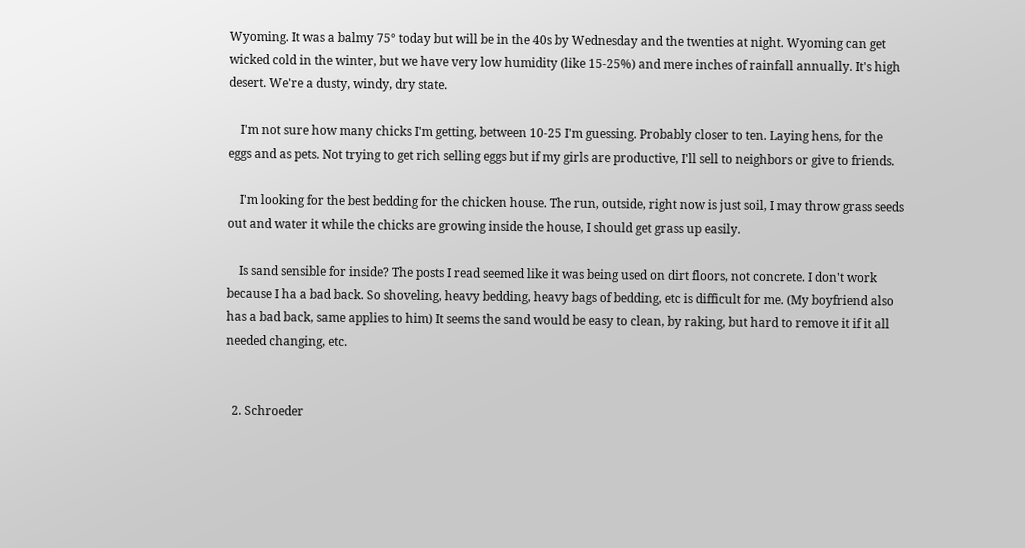Wyoming. It was a balmy 75° today but will be in the 40s by Wednesday and the twenties at night. Wyoming can get wicked cold in the winter, but we have very low humidity (like 15-25%) and mere inches of rainfall annually. It's high desert. We're a dusty, windy, dry state.

    I'm not sure how many chicks I'm getting, between 10-25 I'm guessing. Probably closer to ten. Laying hens, for the eggs and as pets. Not trying to get rich selling eggs but if my girls are productive, I'll sell to neighbors or give to friends.

    I'm looking for the best bedding for the chicken house. The run, outside, right now is just soil, I may throw grass seeds out and water it while the chicks are growing inside the house, I should get grass up easily.

    Is sand sensible for inside? The posts I read seemed like it was being used on dirt floors, not concrete. I don't work because I ha a bad back. So shoveling, heavy bedding, heavy bags of bedding, etc is difficult for me. (My boyfriend also has a bad back, same applies to him) It seems the sand would be easy to clean, by raking, but hard to remove it if it all needed changing, etc.


  2. Schroeder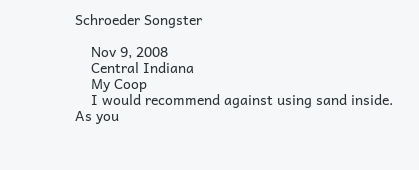Schroeder Songster

    Nov 9, 2008
    Central Indiana
    My Coop
    I would recommend against using sand inside. As you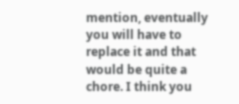mention, eventually you will have to replace it and that would be quite a chore. I think you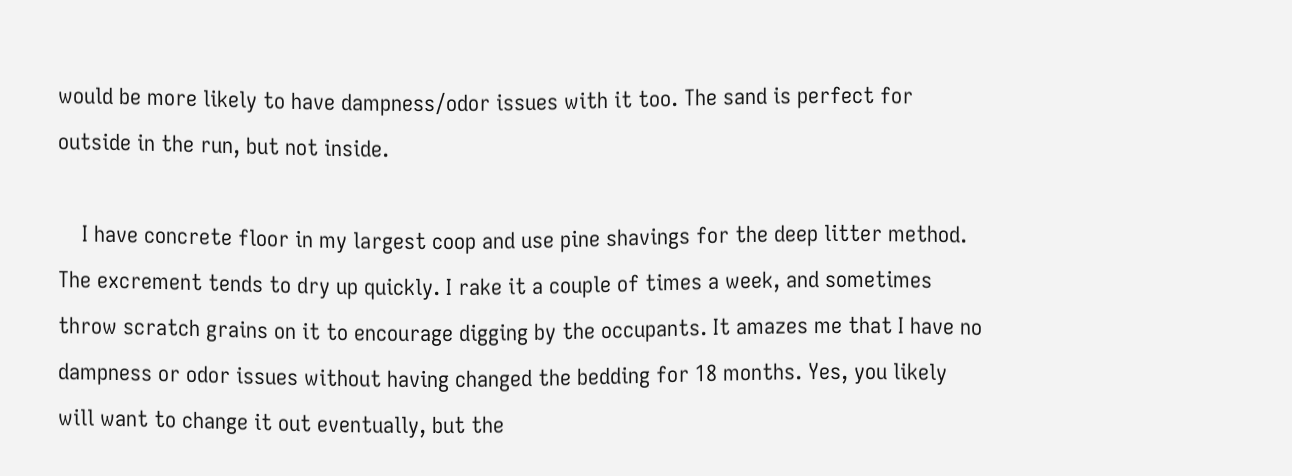would be more likely to have dampness/odor issues with it too. The sand is perfect for outside in the run, but not inside.

    I have concrete floor in my largest coop and use pine shavings for the deep litter method. The excrement tends to dry up quickly. I rake it a couple of times a week, and sometimes throw scratch grains on it to encourage digging by the occupants. It amazes me that I have no dampness or odor issues without having changed the bedding for 18 months. Yes, you likely will want to change it out eventually, but the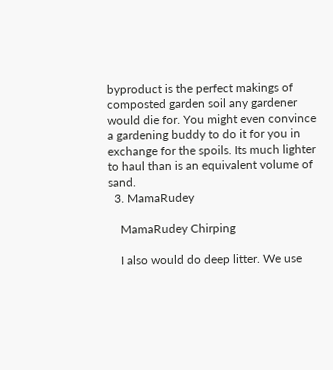byproduct is the perfect makings of composted garden soil any gardener would die for. You might even convince a gardening buddy to do it for you in exchange for the spoils. Its much lighter to haul than is an equivalent volume of sand.
  3. MamaRudey

    MamaRudey Chirping

    I also would do deep litter. We use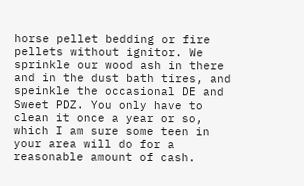horse pellet bedding or fire pellets without ignitor. We sprinkle our wood ash in there and in the dust bath tires, and speinkle the occasional DE and Sweet PDZ. You only have to clean it once a year or so, which I am sure some teen in your area will do for a reasonable amount of cash.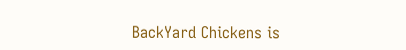BackYard Chickens is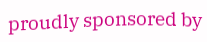proudly sponsored by